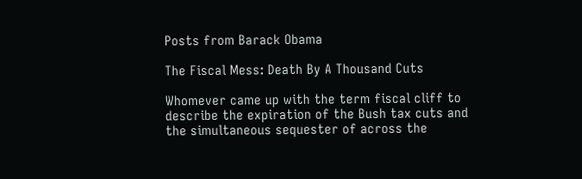Posts from Barack Obama

The Fiscal Mess: Death By A Thousand Cuts

Whomever came up with the term fiscal cliff to describe the expiration of the Bush tax cuts and the simultaneous sequester of across the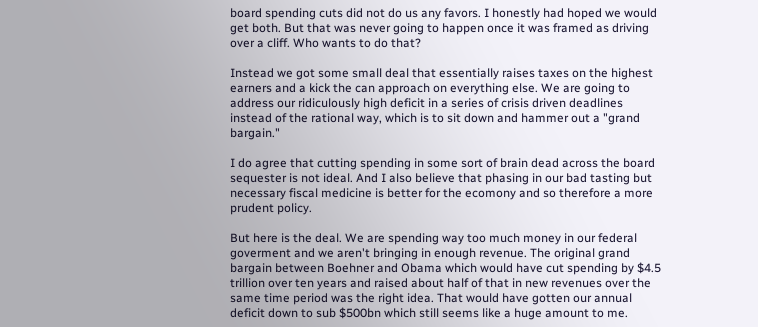board spending cuts did not do us any favors. I honestly had hoped we would get both. But that was never going to happen once it was framed as driving over a cliff. Who wants to do that?

Instead we got some small deal that essentially raises taxes on the highest earners and a kick the can approach on everything else. We are going to address our ridiculously high deficit in a series of crisis driven deadlines instead of the rational way, which is to sit down and hammer out a "grand bargain."

I do agree that cutting spending in some sort of brain dead across the board sequester is not ideal. And I also believe that phasing in our bad tasting but necessary fiscal medicine is better for the ecomony and so therefore a more prudent policy.

But here is the deal. We are spending way too much money in our federal goverment and we aren't bringing in enough revenue. The original grand bargain between Boehner and Obama which would have cut spending by $4.5 trillion over ten years and raised about half of that in new revenues over the same time period was the right idea. That would have gotten our annual deficit down to sub $500bn which still seems like a huge amount to me.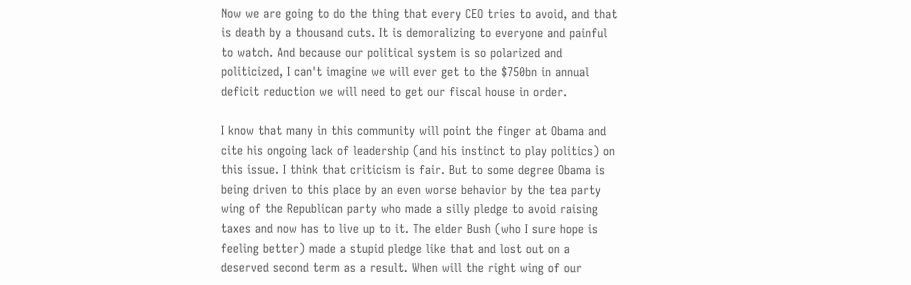Now we are going to do the thing that every CEO tries to avoid, and that is death by a thousand cuts. It is demoralizing to everyone and painful to watch. And because our political system is so polarized and politicized, I can't imagine we will ever get to the $750bn in annual deficit reduction we will need to get our fiscal house in order.

I know that many in this community will point the finger at Obama and cite his ongoing lack of leadership (and his instinct to play politics) on this issue. I think that criticism is fair. But to some degree Obama is being driven to this place by an even worse behavior by the tea party wing of the Republican party who made a silly pledge to avoid raising taxes and now has to live up to it. The elder Bush (who I sure hope is feeling better) made a stupid pledge like that and lost out on a deserved second term as a result. When will the right wing of our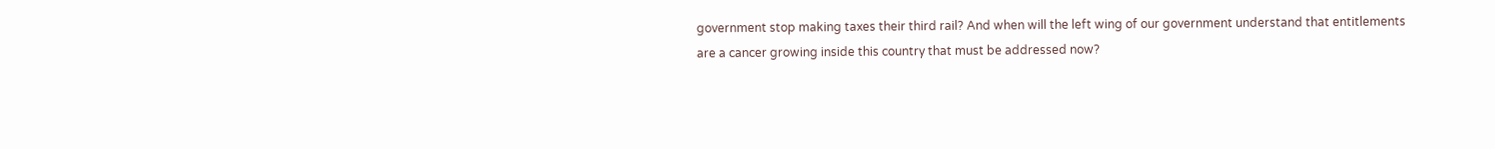government stop making taxes their third rail? And when will the left wing of our government understand that entitlements are a cancer growing inside this country that must be addressed now?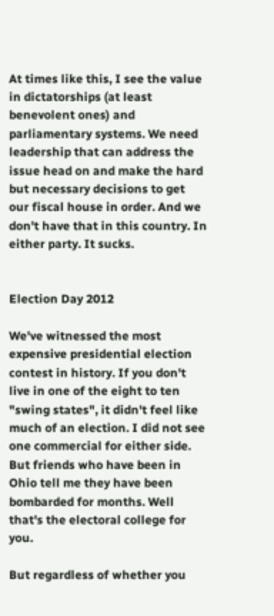At times like this, I see the value in dictatorships (at least benevolent ones) and parliamentary systems. We need leadership that can address the issue head on and make the hard but necessary decisions to get our fiscal house in order. And we don't have that in this country. In either party. It sucks.


Election Day 2012

We've witnessed the most expensive presidential election contest in history. If you don't live in one of the eight to ten "swing states", it didn't feel like much of an election. I did not see one commercial for either side. But friends who have been in Ohio tell me they have been bombarded for months. Well that's the electoral college for you.

But regardless of whether you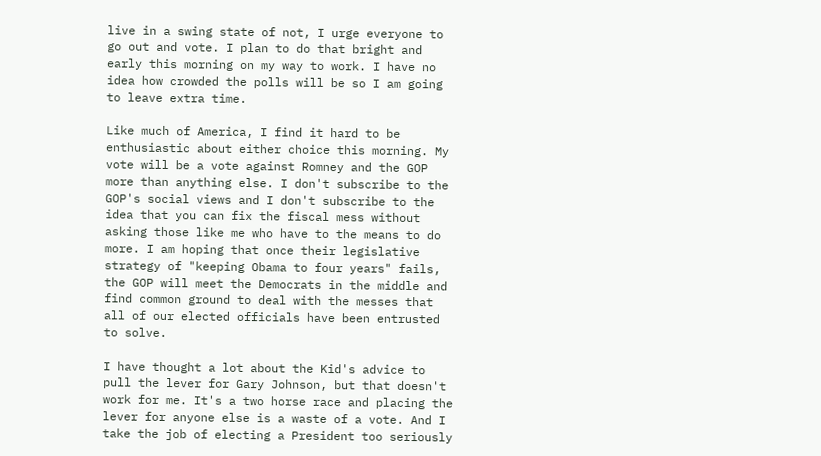live in a swing state of not, I urge everyone to go out and vote. I plan to do that bright and early this morning on my way to work. I have no idea how crowded the polls will be so I am going to leave extra time.

Like much of America, I find it hard to be enthusiastic about either choice this morning. My vote will be a vote against Romney and the GOP more than anything else. I don't subscribe to the GOP's social views and I don't subscribe to the idea that you can fix the fiscal mess without asking those like me who have to the means to do more. I am hoping that once their legislative strategy of "keeping Obama to four years" fails, the GOP will meet the Democrats in the middle and find common ground to deal with the messes that all of our elected officials have been entrusted to solve.

I have thought a lot about the Kid's advice to pull the lever for Gary Johnson, but that doesn't work for me. It's a two horse race and placing the lever for anyone else is a waste of a vote. And I take the job of electing a President too seriously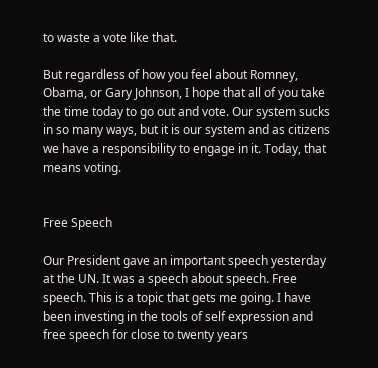to waste a vote like that.

But regardless of how you feel about Romney, Obama, or Gary Johnson, I hope that all of you take the time today to go out and vote. Our system sucks in so many ways, but it is our system and as citizens we have a responsibility to engage in it. Today, that means voting.


Free Speech

Our President gave an important speech yesterday at the UN. It was a speech about speech. Free speech. This is a topic that gets me going. I have been investing in the tools of self expression and free speech for close to twenty years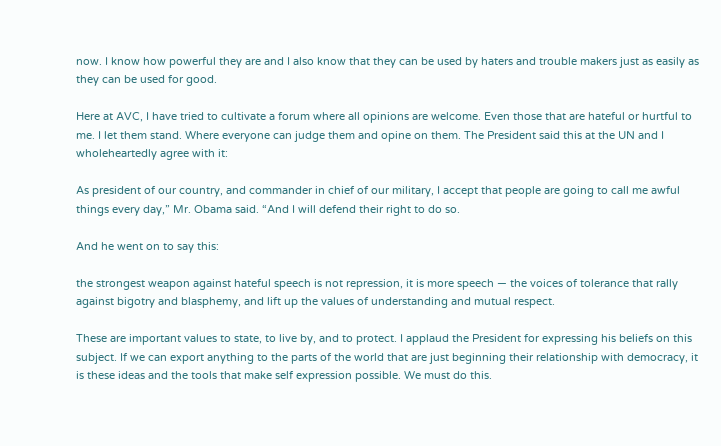now. I know how powerful they are and I also know that they can be used by haters and trouble makers just as easily as they can be used for good.

Here at AVC, I have tried to cultivate a forum where all opinions are welcome. Even those that are hateful or hurtful to me. I let them stand. Where everyone can judge them and opine on them. The President said this at the UN and I wholeheartedly agree with it:

As president of our country, and commander in chief of our military, I accept that people are going to call me awful things every day,” Mr. Obama said. “And I will defend their right to do so.

And he went on to say this:

the strongest weapon against hateful speech is not repression, it is more speech — the voices of tolerance that rally against bigotry and blasphemy, and lift up the values of understanding and mutual respect.

These are important values to state, to live by, and to protect. I applaud the President for expressing his beliefs on this subject. If we can export anything to the parts of the world that are just beginning their relationship with democracy, it is these ideas and the tools that make self expression possible. We must do this.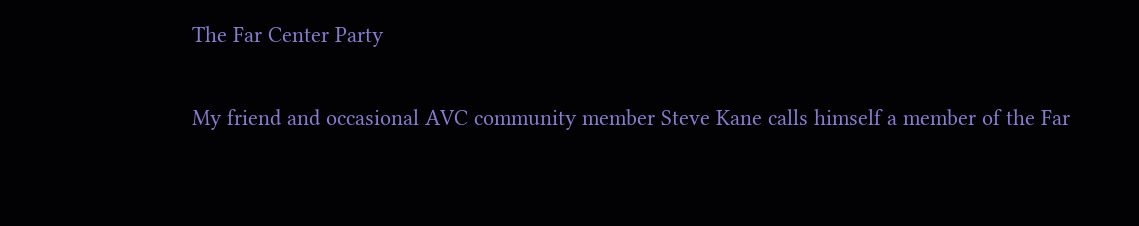The Far Center Party

My friend and occasional AVC community member Steve Kane calls himself a member of the Far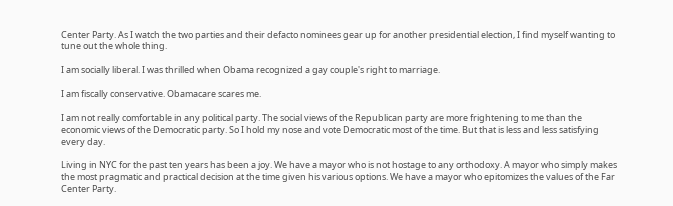Center Party. As I watch the two parties and their defacto nominees gear up for another presidential election, I find myself wanting to tune out the whole thing.

I am socially liberal. I was thrilled when Obama recognized a gay couple's right to marriage.

I am fiscally conservative. Obamacare scares me.

I am not really comfortable in any political party. The social views of the Republican party are more frightening to me than the economic views of the Democratic party. So I hold my nose and vote Democratic most of the time. But that is less and less satisfying every day.

Living in NYC for the past ten years has been a joy. We have a mayor who is not hostage to any orthodoxy. A mayor who simply makes the most pragmatic and practical decision at the time given his various options. We have a mayor who epitomizes the values of the Far Center Party.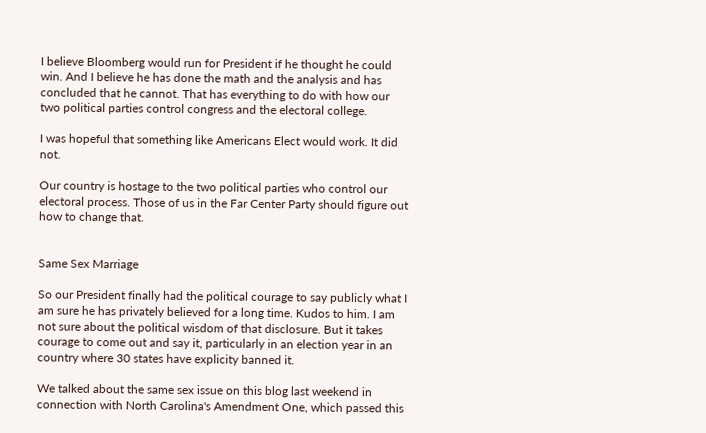I believe Bloomberg would run for President if he thought he could win. And I believe he has done the math and the analysis and has concluded that he cannot. That has everything to do with how our two political parties control congress and the electoral college.

I was hopeful that something like Americans Elect would work. It did not.

Our country is hostage to the two political parties who control our electoral process. Those of us in the Far Center Party should figure out how to change that.


Same Sex Marriage

So our President finally had the political courage to say publicly what I am sure he has privately believed for a long time. Kudos to him. I am not sure about the political wisdom of that disclosure. But it takes courage to come out and say it, particularly in an election year in an country where 30 states have explicity banned it.

We talked about the same sex issue on this blog last weekend in connection with North Carolina's Amendment One, which passed this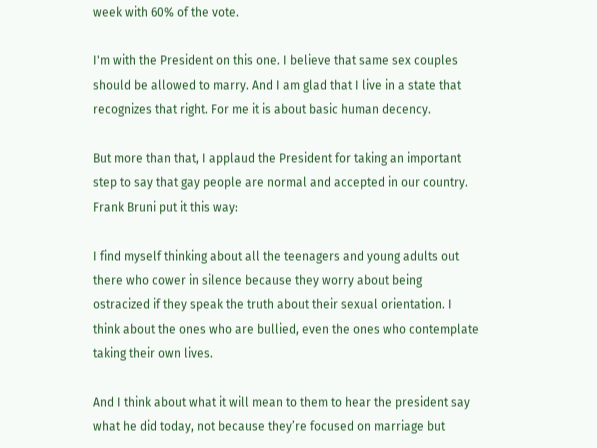week with 60% of the vote.

I'm with the President on this one. I believe that same sex couples should be allowed to marry. And I am glad that I live in a state that recognizes that right. For me it is about basic human decency.

But more than that, I applaud the President for taking an important step to say that gay people are normal and accepted in our country. Frank Bruni put it this way:

I find myself thinking about all the teenagers and young adults out there who cower in silence because they worry about being ostracized if they speak the truth about their sexual orientation. I think about the ones who are bullied, even the ones who contemplate taking their own lives.

And I think about what it will mean to them to hear the president say what he did today, not because they’re focused on marriage but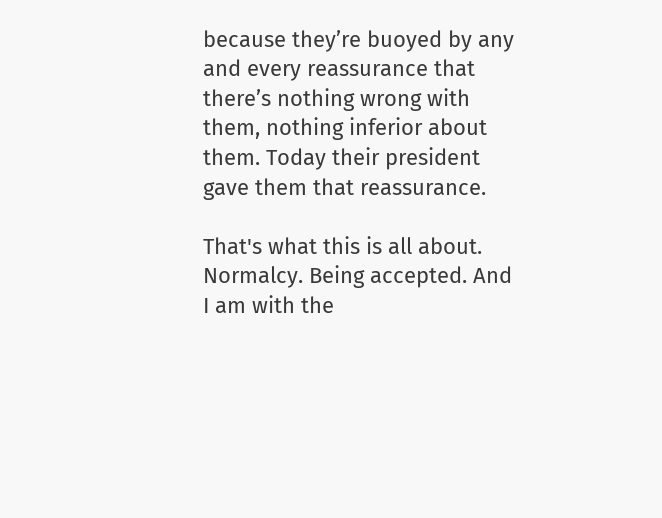because they’re buoyed by any and every reassurance that there’s nothing wrong with them, nothing inferior about them. Today their president gave them that reassurance.

That's what this is all about. Normalcy. Being accepted. And I am with the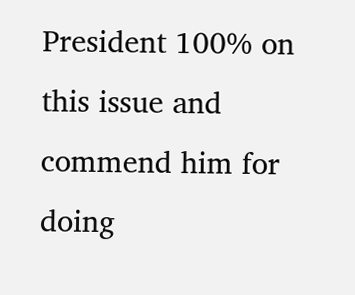President 100% on this issue and commend him for doing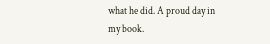what he did. A proud day in my book.